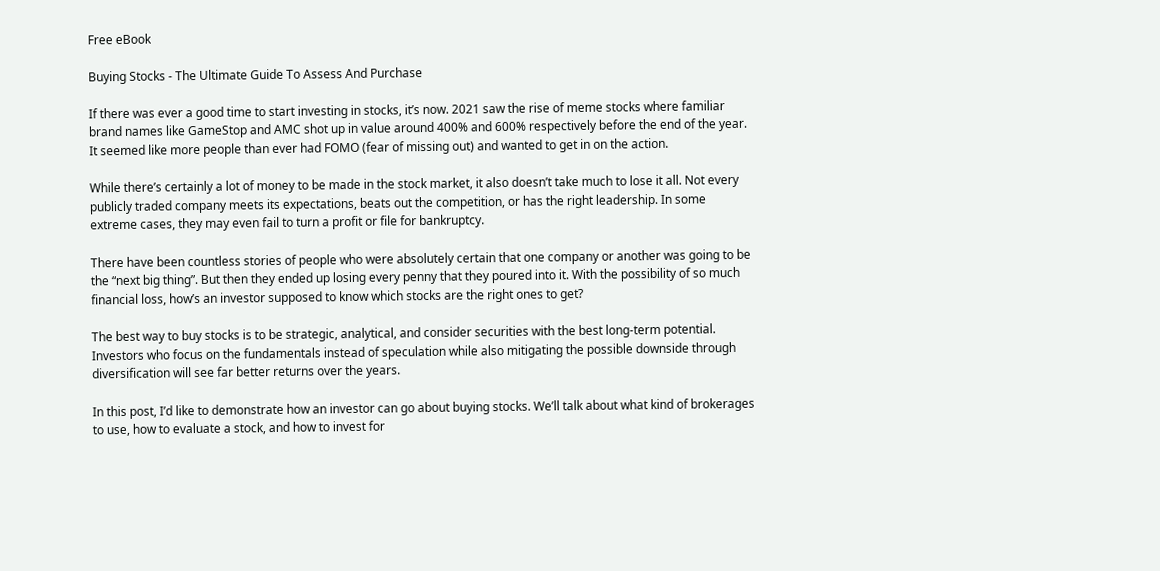Free eBook

Buying Stocks - The Ultimate Guide To Assess And Purchase

If there was ever a good time to start investing in stocks, it’s now. 2021 saw the rise of meme stocks where familiar brand names like GameStop and AMC shot up in value around 400% and 600% respectively before the end of the year. It seemed like more people than ever had FOMO (fear of missing out) and wanted to get in on the action.

While there’s certainly a lot of money to be made in the stock market, it also doesn’t take much to lose it all. Not every publicly traded company meets its expectations, beats out the competition, or has the right leadership. In some extreme cases, they may even fail to turn a profit or file for bankruptcy.

There have been countless stories of people who were absolutely certain that one company or another was going to be the “next big thing”. But then they ended up losing every penny that they poured into it. With the possibility of so much financial loss, how’s an investor supposed to know which stocks are the right ones to get?

The best way to buy stocks is to be strategic, analytical, and consider securities with the best long-term potential. Investors who focus on the fundamentals instead of speculation while also mitigating the possible downside through diversification will see far better returns over the years.

In this post, I’d like to demonstrate how an investor can go about buying stocks. We’ll talk about what kind of brokerages to use, how to evaluate a stock, and how to invest for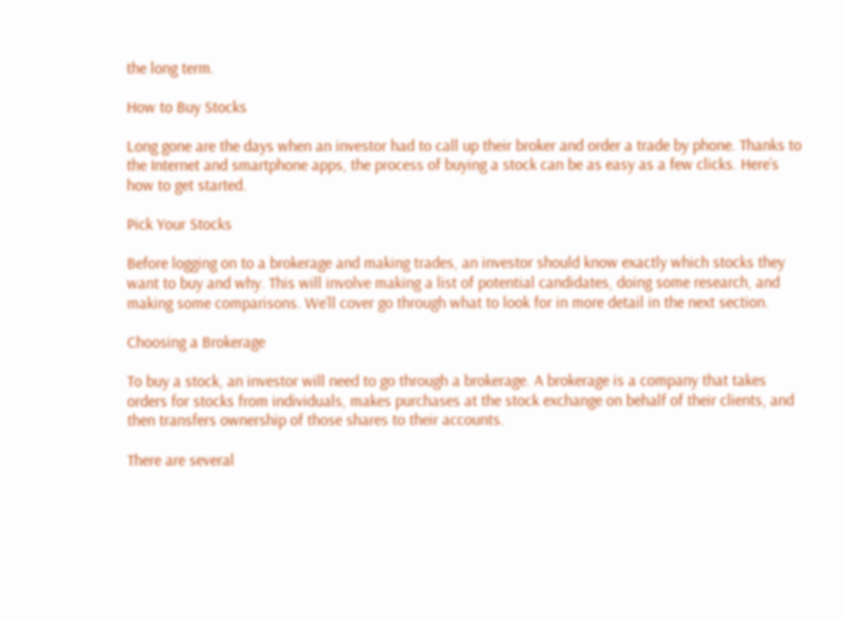the long term.

How to Buy Stocks

Long gone are the days when an investor had to call up their broker and order a trade by phone. Thanks to the Internet and smartphone apps, the process of buying a stock can be as easy as a few clicks. Here’s how to get started.

Pick Your Stocks

Before logging on to a brokerage and making trades, an investor should know exactly which stocks they want to buy and why. This will involve making a list of potential candidates, doing some research, and making some comparisons. We’ll cover go through what to look for in more detail in the next section.

Choosing a Brokerage

To buy a stock, an investor will need to go through a brokerage. A brokerage is a company that takes orders for stocks from individuals, makes purchases at the stock exchange on behalf of their clients, and then transfers ownership of those shares to their accounts.

There are several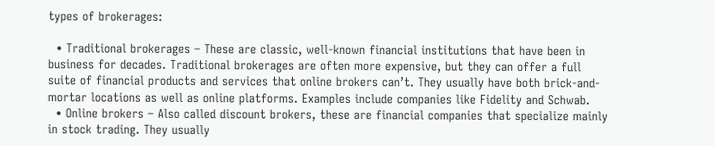types of brokerages:

  • Traditional brokerages – These are classic, well-known financial institutions that have been in business for decades. Traditional brokerages are often more expensive, but they can offer a full suite of financial products and services that online brokers can’t. They usually have both brick-and-mortar locations as well as online platforms. Examples include companies like Fidelity and Schwab.
  • Online brokers – Also called discount brokers, these are financial companies that specialize mainly in stock trading. They usually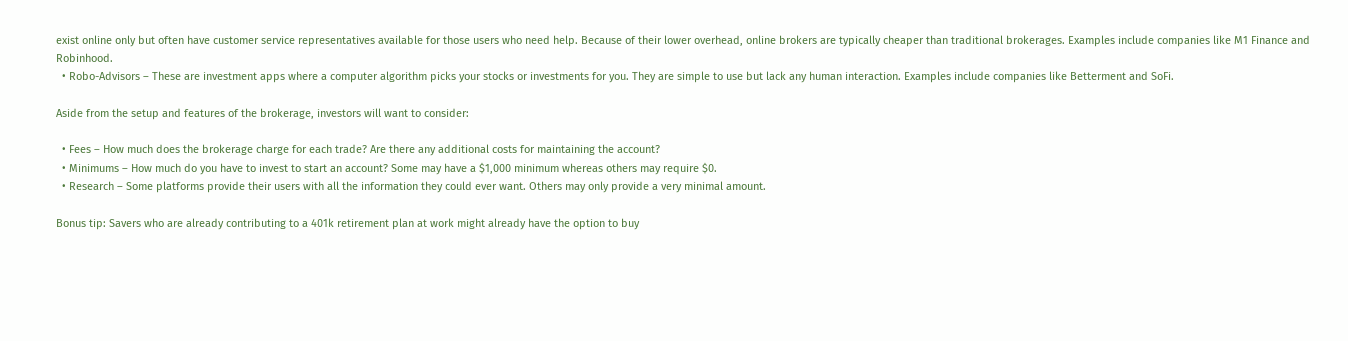exist online only but often have customer service representatives available for those users who need help. Because of their lower overhead, online brokers are typically cheaper than traditional brokerages. Examples include companies like M1 Finance and Robinhood.
  • Robo-Advisors – These are investment apps where a computer algorithm picks your stocks or investments for you. They are simple to use but lack any human interaction. Examples include companies like Betterment and SoFi.

Aside from the setup and features of the brokerage, investors will want to consider:

  • Fees – How much does the brokerage charge for each trade? Are there any additional costs for maintaining the account?
  • Minimums – How much do you have to invest to start an account? Some may have a $1,000 minimum whereas others may require $0.
  • Research – Some platforms provide their users with all the information they could ever want. Others may only provide a very minimal amount.

Bonus tip: Savers who are already contributing to a 401k retirement plan at work might already have the option to buy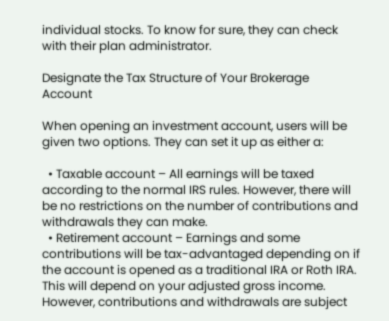individual stocks. To know for sure, they can check with their plan administrator.

Designate the Tax Structure of Your Brokerage Account

When opening an investment account, users will be given two options. They can set it up as either a:

  • Taxable account – All earnings will be taxed according to the normal IRS rules. However, there will be no restrictions on the number of contributions and withdrawals they can make.
  • Retirement account – Earnings and some contributions will be tax-advantaged depending on if the account is opened as a traditional IRA or Roth IRA. This will depend on your adjusted gross income. However, contributions and withdrawals are subject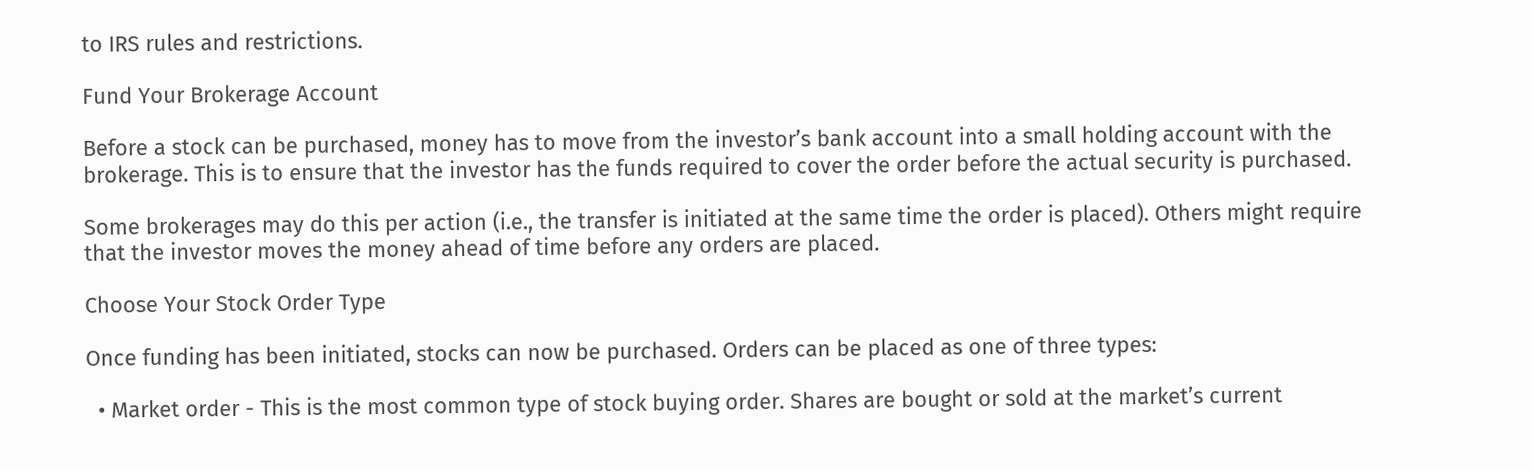to IRS rules and restrictions.

Fund Your Brokerage Account

Before a stock can be purchased, money has to move from the investor’s bank account into a small holding account with the brokerage. This is to ensure that the investor has the funds required to cover the order before the actual security is purchased.

Some brokerages may do this per action (i.e., the transfer is initiated at the same time the order is placed). Others might require that the investor moves the money ahead of time before any orders are placed.

Choose Your Stock Order Type

Once funding has been initiated, stocks can now be purchased. Orders can be placed as one of three types:

  • Market order - This is the most common type of stock buying order. Shares are bought or sold at the market’s current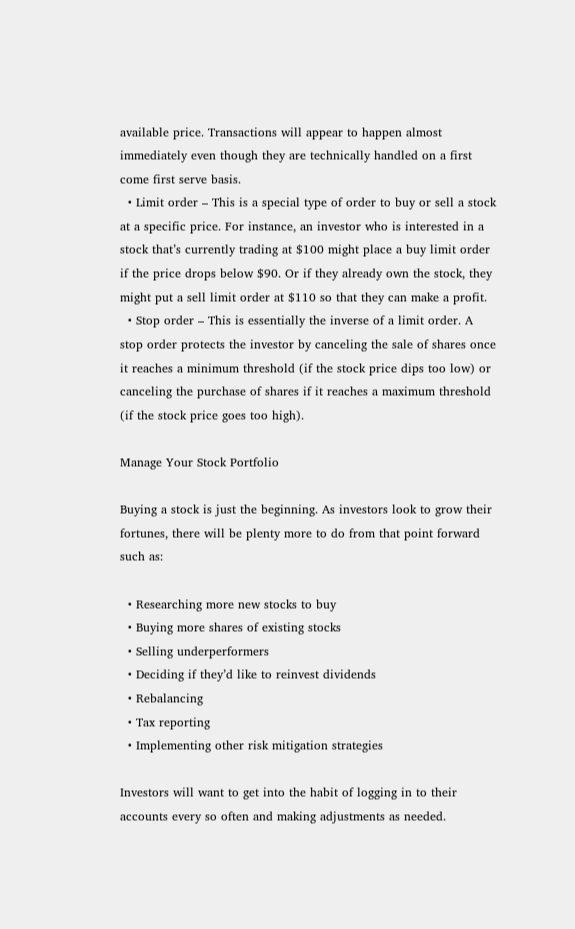available price. Transactions will appear to happen almost immediately even though they are technically handled on a first come first serve basis.
  • Limit order – This is a special type of order to buy or sell a stock at a specific price. For instance, an investor who is interested in a stock that’s currently trading at $100 might place a buy limit order if the price drops below $90. Or if they already own the stock, they might put a sell limit order at $110 so that they can make a profit.
  • Stop order – This is essentially the inverse of a limit order. A stop order protects the investor by canceling the sale of shares once it reaches a minimum threshold (if the stock price dips too low) or canceling the purchase of shares if it reaches a maximum threshold (if the stock price goes too high).

Manage Your Stock Portfolio

Buying a stock is just the beginning. As investors look to grow their fortunes, there will be plenty more to do from that point forward such as:

  • Researching more new stocks to buy
  • Buying more shares of existing stocks
  • Selling underperformers
  • Deciding if they’d like to reinvest dividends
  • Rebalancing
  • Tax reporting
  • Implementing other risk mitigation strategies

Investors will want to get into the habit of logging in to their accounts every so often and making adjustments as needed.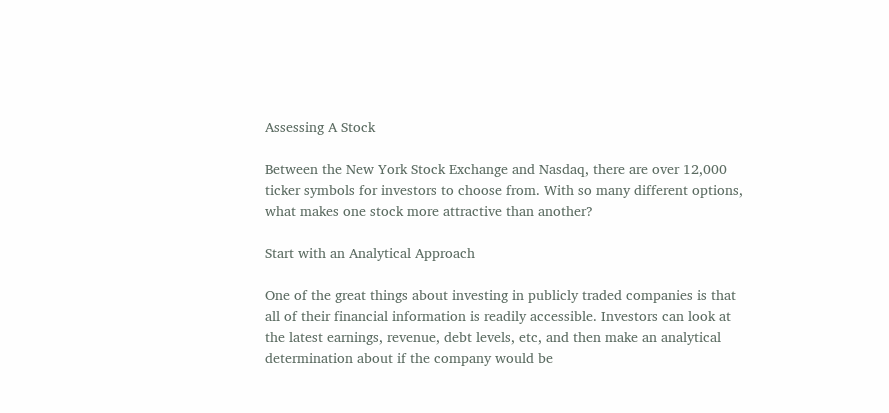Assessing A Stock

Between the New York Stock Exchange and Nasdaq, there are over 12,000 ticker symbols for investors to choose from. With so many different options, what makes one stock more attractive than another?

Start with an Analytical Approach

One of the great things about investing in publicly traded companies is that all of their financial information is readily accessible. Investors can look at the latest earnings, revenue, debt levels, etc, and then make an analytical determination about if the company would be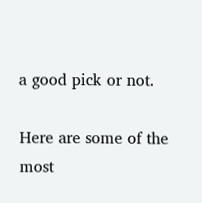a good pick or not.

Here are some of the most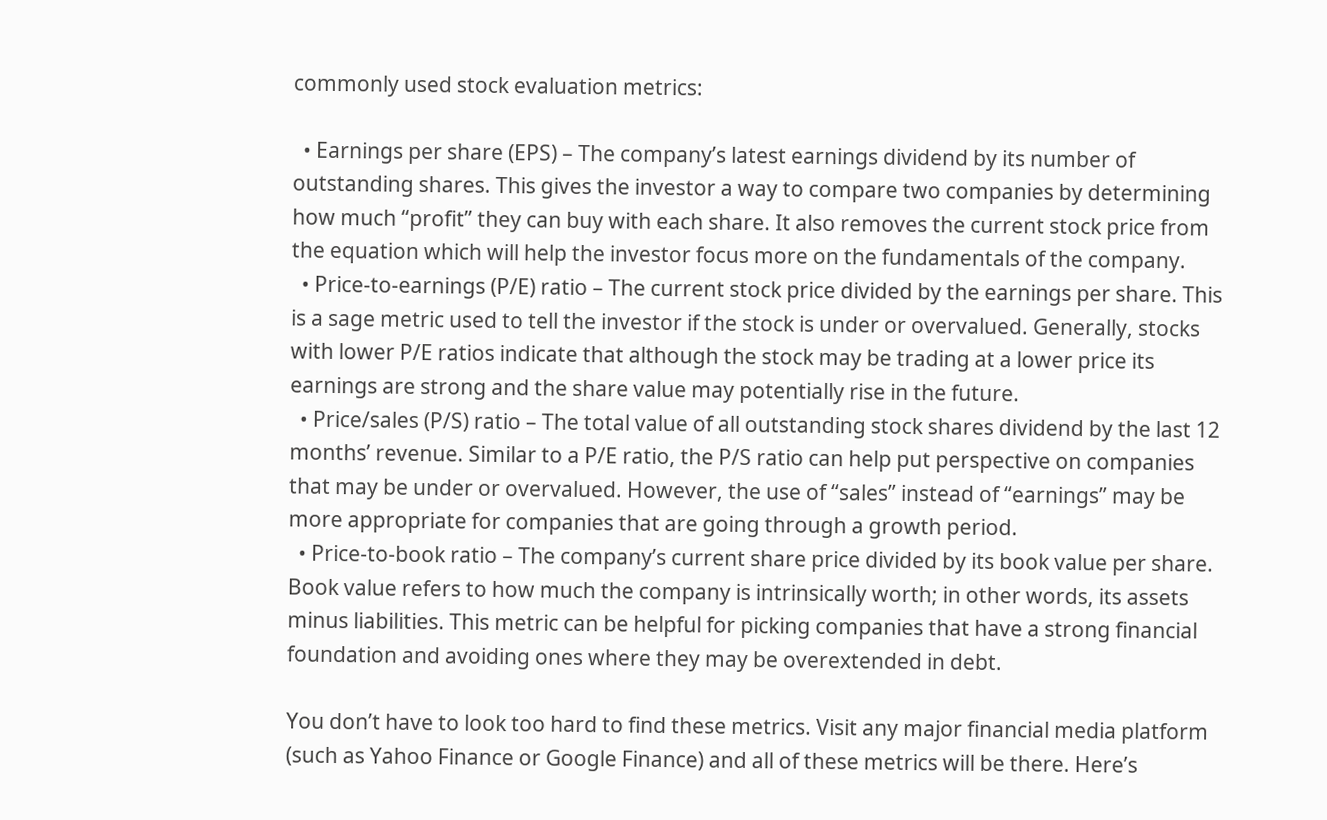commonly used stock evaluation metrics:

  • Earnings per share (EPS) – The company’s latest earnings dividend by its number of outstanding shares. This gives the investor a way to compare two companies by determining how much “profit” they can buy with each share. It also removes the current stock price from the equation which will help the investor focus more on the fundamentals of the company.
  • Price-to-earnings (P/E) ratio – The current stock price divided by the earnings per share. This is a sage metric used to tell the investor if the stock is under or overvalued. Generally, stocks with lower P/E ratios indicate that although the stock may be trading at a lower price its earnings are strong and the share value may potentially rise in the future.
  • Price/sales (P/S) ratio – The total value of all outstanding stock shares dividend by the last 12 months’ revenue. Similar to a P/E ratio, the P/S ratio can help put perspective on companies that may be under or overvalued. However, the use of “sales” instead of “earnings” may be more appropriate for companies that are going through a growth period.
  • Price-to-book ratio – The company’s current share price divided by its book value per share. Book value refers to how much the company is intrinsically worth; in other words, its assets minus liabilities. This metric can be helpful for picking companies that have a strong financial foundation and avoiding ones where they may be overextended in debt.

You don’t have to look too hard to find these metrics. Visit any major financial media platform (such as Yahoo Finance or Google Finance) and all of these metrics will be there. Here’s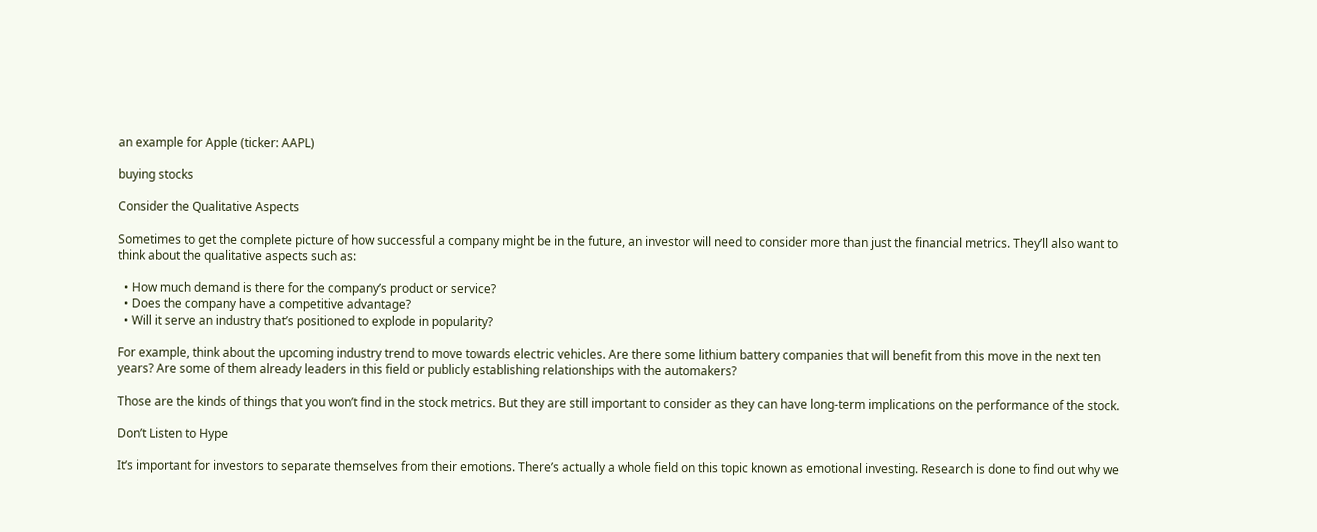an example for Apple (ticker: AAPL)

buying stocks

Consider the Qualitative Aspects

Sometimes to get the complete picture of how successful a company might be in the future, an investor will need to consider more than just the financial metrics. They’ll also want to think about the qualitative aspects such as:

  • How much demand is there for the company’s product or service?
  • Does the company have a competitive advantage?
  • Will it serve an industry that’s positioned to explode in popularity?

For example, think about the upcoming industry trend to move towards electric vehicles. Are there some lithium battery companies that will benefit from this move in the next ten years? Are some of them already leaders in this field or publicly establishing relationships with the automakers?

Those are the kinds of things that you won’t find in the stock metrics. But they are still important to consider as they can have long-term implications on the performance of the stock.

Don’t Listen to Hype

It’s important for investors to separate themselves from their emotions. There’s actually a whole field on this topic known as emotional investing. Research is done to find out why we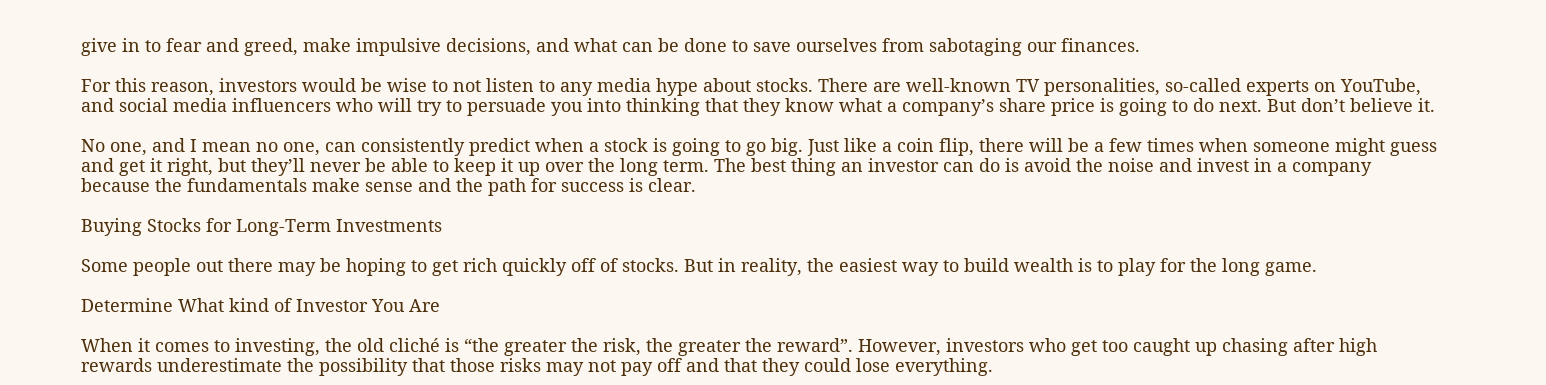give in to fear and greed, make impulsive decisions, and what can be done to save ourselves from sabotaging our finances.

For this reason, investors would be wise to not listen to any media hype about stocks. There are well-known TV personalities, so-called experts on YouTube, and social media influencers who will try to persuade you into thinking that they know what a company’s share price is going to do next. But don’t believe it.

No one, and I mean no one, can consistently predict when a stock is going to go big. Just like a coin flip, there will be a few times when someone might guess and get it right, but they’ll never be able to keep it up over the long term. The best thing an investor can do is avoid the noise and invest in a company because the fundamentals make sense and the path for success is clear.

Buying Stocks for Long-Term Investments

Some people out there may be hoping to get rich quickly off of stocks. But in reality, the easiest way to build wealth is to play for the long game.

Determine What kind of Investor You Are

When it comes to investing, the old cliché is “the greater the risk, the greater the reward”. However, investors who get too caught up chasing after high rewards underestimate the possibility that those risks may not pay off and that they could lose everything.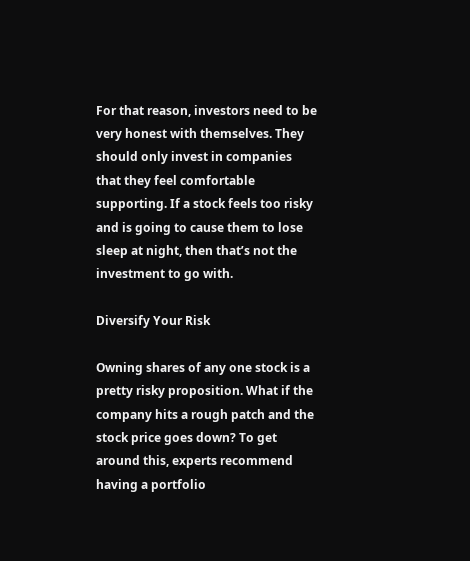For that reason, investors need to be very honest with themselves. They should only invest in companies that they feel comfortable supporting. If a stock feels too risky and is going to cause them to lose sleep at night, then that’s not the investment to go with.

Diversify Your Risk

Owning shares of any one stock is a pretty risky proposition. What if the company hits a rough patch and the stock price goes down? To get around this, experts recommend having a portfolio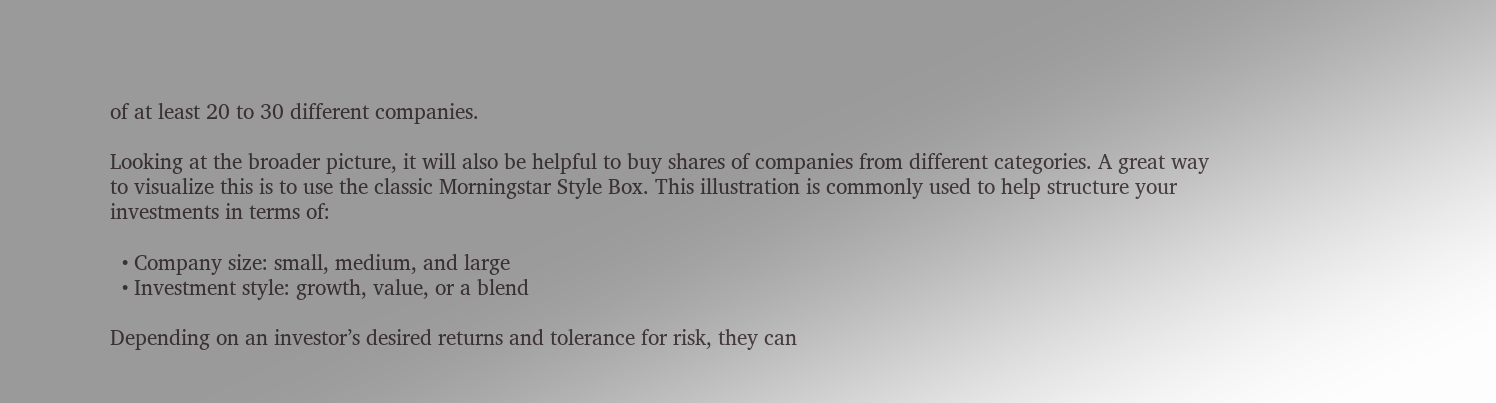of at least 20 to 30 different companies.

Looking at the broader picture, it will also be helpful to buy shares of companies from different categories. A great way to visualize this is to use the classic Morningstar Style Box. This illustration is commonly used to help structure your investments in terms of:

  • Company size: small, medium, and large
  • Investment style: growth, value, or a blend

Depending on an investor’s desired returns and tolerance for risk, they can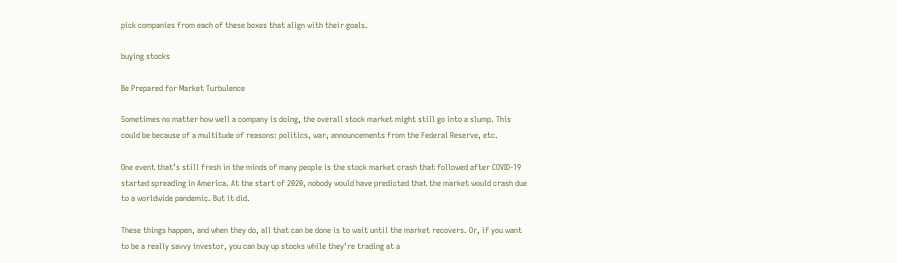pick companies from each of these boxes that align with their goals.

buying stocks

Be Prepared for Market Turbulence

Sometimes no matter how well a company is doing, the overall stock market might still go into a slump. This could be because of a multitude of reasons: politics, war, announcements from the Federal Reserve, etc.

One event that’s still fresh in the minds of many people is the stock market crash that followed after COVID-19 started spreading in America. At the start of 2020, nobody would have predicted that the market would crash due to a worldwide pandemic. But it did.

These things happen, and when they do, all that can be done is to wait until the market recovers. Or, if you want to be a really savvy investor, you can buy up stocks while they’re trading at a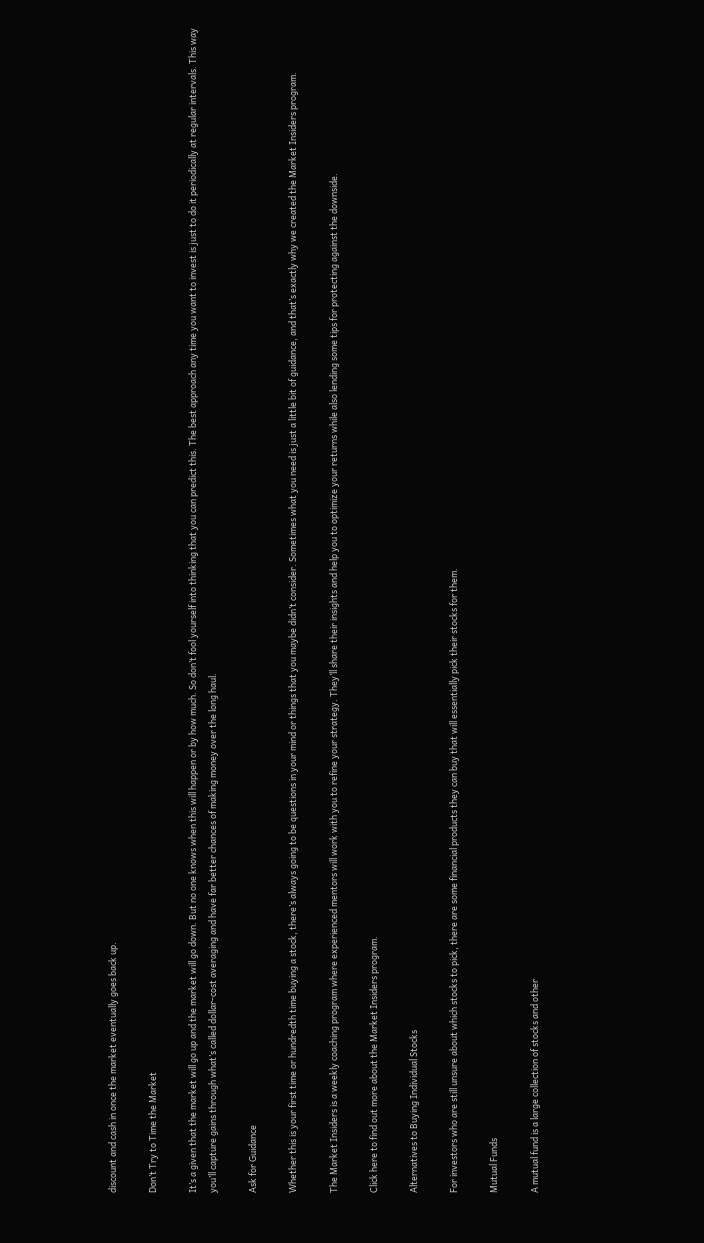discount and cash in once the market eventually goes back up.

Don’t Try to Time the Market

It’s a given that the market will go up and the market will go down. But no one knows when this will happen or by how much. So don’t fool yourself into thinking that you can predict this. The best approach any time you want to invest is just to do it periodically at regular intervals. This way you’ll capture gains through what’s called dollar-cost averaging and have far better chances of making money over the long haul.

Ask for Guidance

Whether this is your first time or hundredth time buying a stock, there’s always going to be questions in your mind or things that you maybe didn’t consider. Sometimes what you need is just a little bit of guidance, and that’s exactly why we created the Market Insiders program.

The Market Insiders is a weekly coaching program where experienced mentors will work with you to refine your strategy. They’ll share their insights and help you to optimize your returns while also lending some tips for protecting against the downside.

Click here to find out more about the Market Insiders program.

Alternatives to Buying Individual Stocks

For investors who are still unsure about which stocks to pick, there are some financial products they can buy that will essentially pick their stocks for them.

Mutual Funds

A mutual fund is a large collection of stocks and other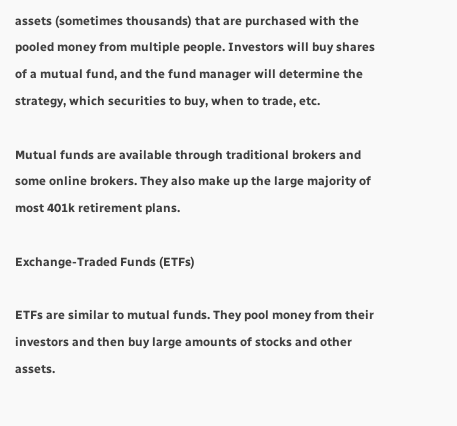assets (sometimes thousands) that are purchased with the pooled money from multiple people. Investors will buy shares of a mutual fund, and the fund manager will determine the strategy, which securities to buy, when to trade, etc.

Mutual funds are available through traditional brokers and some online brokers. They also make up the large majority of most 401k retirement plans.

Exchange-Traded Funds (ETFs)

ETFs are similar to mutual funds. They pool money from their investors and then buy large amounts of stocks and other assets.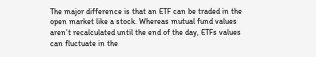The major difference is that an ETF can be traded in the open market like a stock. Whereas mutual fund values aren’t recalculated until the end of the day, ETFs values can fluctuate in the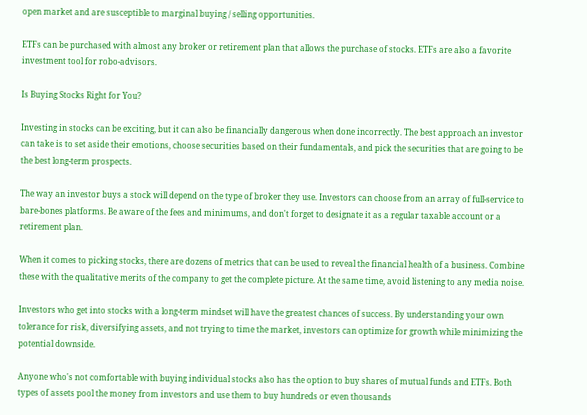open market and are susceptible to marginal buying / selling opportunities.

ETFs can be purchased with almost any broker or retirement plan that allows the purchase of stocks. ETFs are also a favorite investment tool for robo-advisors.

Is Buying Stocks Right for You?

Investing in stocks can be exciting, but it can also be financially dangerous when done incorrectly. The best approach an investor can take is to set aside their emotions, choose securities based on their fundamentals, and pick the securities that are going to be the best long-term prospects.

The way an investor buys a stock will depend on the type of broker they use. Investors can choose from an array of full-service to bare-bones platforms. Be aware of the fees and minimums, and don't forget to designate it as a regular taxable account or a retirement plan.

When it comes to picking stocks, there are dozens of metrics that can be used to reveal the financial health of a business. Combine these with the qualitative merits of the company to get the complete picture. At the same time, avoid listening to any media noise.

Investors who get into stocks with a long-term mindset will have the greatest chances of success. By understanding your own tolerance for risk, diversifying assets, and not trying to time the market, investors can optimize for growth while minimizing the potential downside.

Anyone who's not comfortable with buying individual stocks also has the option to buy shares of mutual funds and ETFs. Both types of assets pool the money from investors and use them to buy hundreds or even thousands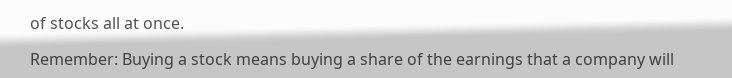of stocks all at once.

Remember: Buying a stock means buying a share of the earnings that a company will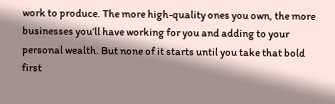work to produce. The more high-quality ones you own, the more businesses you’ll have working for you and adding to your personal wealth. But none of it starts until you take that bold first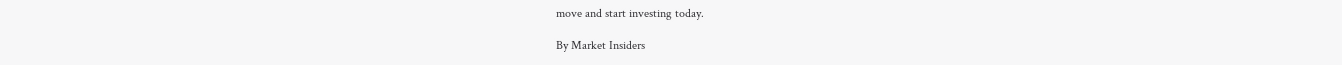move and start investing today.

By Market Insiders